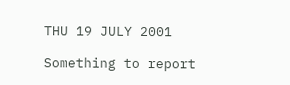THU 19 JULY 2001

Something to report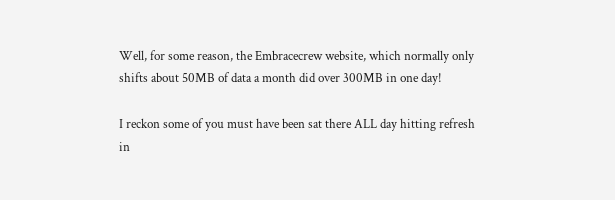Well, for some reason, the Embracecrew website, which normally only shifts about 50MB of data a month did over 300MB in one day!

I reckon some of you must have been sat there ALL day hitting refresh in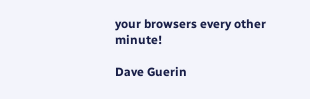your browsers every other minute!

Dave Guerin